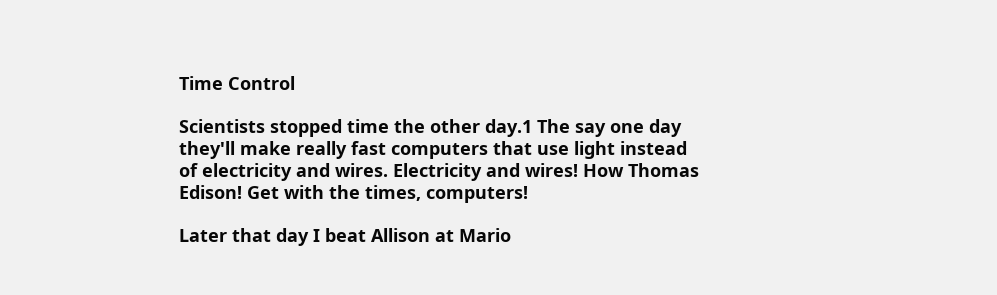Time Control

Scientists stopped time the other day.1 The say one day they'll make really fast computers that use light instead of electricity and wires. Electricity and wires! How Thomas Edison! Get with the times, computers!

Later that day I beat Allison at Mario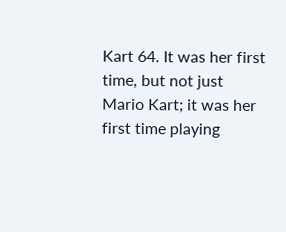Kart 64. It was her first time, but not just Mario Kart; it was her first time playing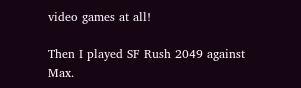video games at all!

Then I played SF Rush 2049 against Max.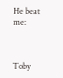He beat me:



Toby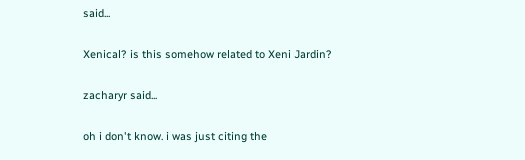said...

Xenical? is this somehow related to Xeni Jardin?

zacharyr said...

oh i don't know. i was just citing the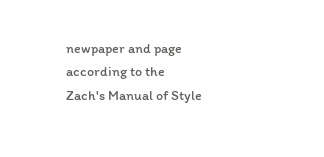newpaper and page according to the Zach's Manual of Style